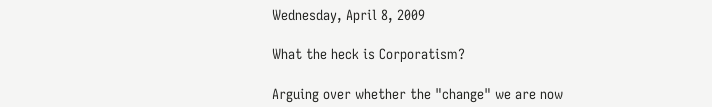Wednesday, April 8, 2009

What the heck is Corporatism?

Arguing over whether the "change" we are now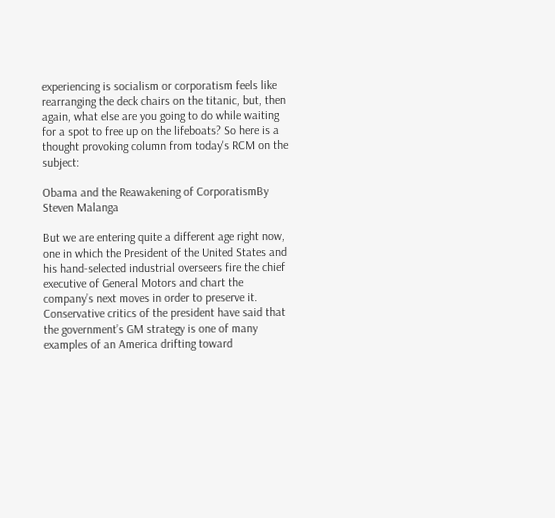experiencing is socialism or corporatism feels like rearranging the deck chairs on the titanic, but, then again, what else are you going to do while waiting for a spot to free up on the lifeboats? So here is a thought provoking column from today's RCM on the subject:

Obama and the Reawakening of CorporatismBy Steven Malanga

But we are entering quite a different age right now, one in which the President of the United States and his hand-selected industrial overseers fire the chief executive of General Motors and chart the company’s next moves in order to preserve it. Conservative critics of the president have said that the government’s GM strategy is one of many examples of an America drifting toward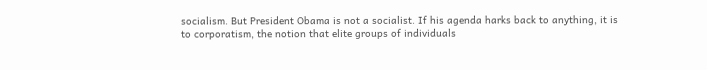socialism. But President Obama is not a socialist. If his agenda harks back to anything, it is to corporatism, the notion that elite groups of individuals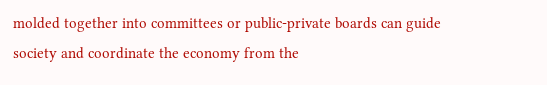molded together into committees or public-private boards can guide society and coordinate the economy from the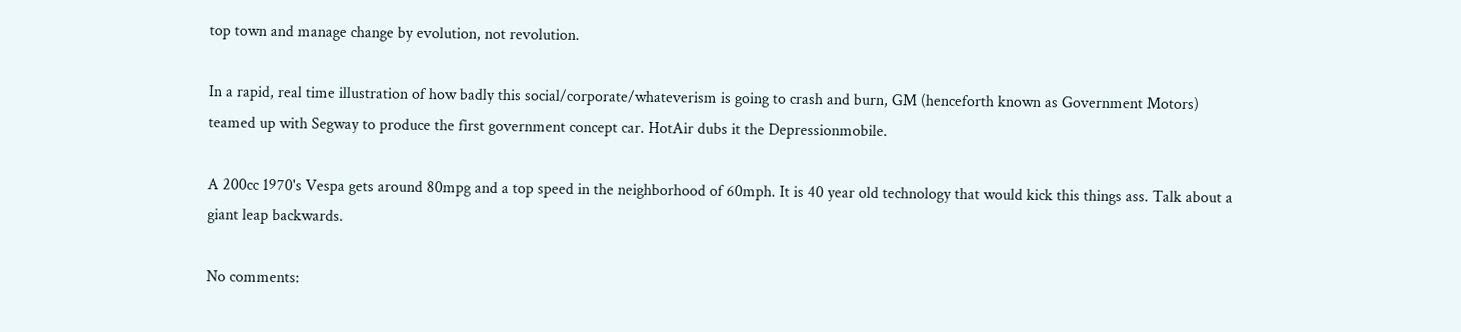top town and manage change by evolution, not revolution.

In a rapid, real time illustration of how badly this social/corporate/whateverism is going to crash and burn, GM (henceforth known as Government Motors) teamed up with Segway to produce the first government concept car. HotAir dubs it the Depressionmobile.

A 200cc 1970's Vespa gets around 80mpg and a top speed in the neighborhood of 60mph. It is 40 year old technology that would kick this things ass. Talk about a giant leap backwards.

No comments: